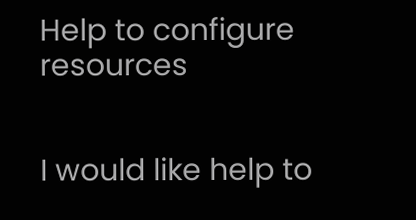Help to configure resources


I would like help to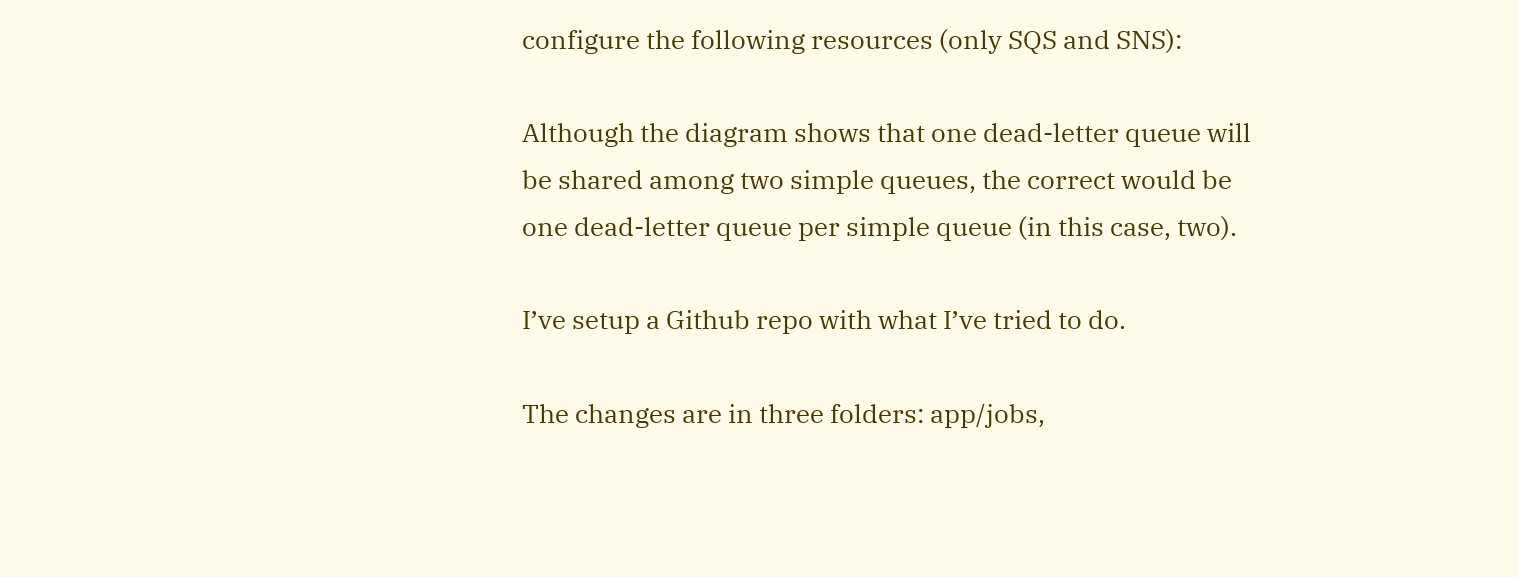configure the following resources (only SQS and SNS):

Although the diagram shows that one dead-letter queue will be shared among two simple queues, the correct would be one dead-letter queue per simple queue (in this case, two).

I’ve setup a Github repo with what I’ve tried to do.

The changes are in three folders: app/jobs,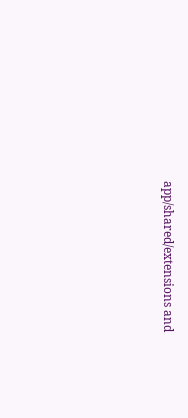app/shared/extensions and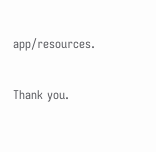app/resources.

Thank you.